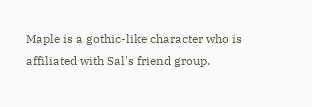Maple is a gothic-like character who is affiliated with Sal's friend group.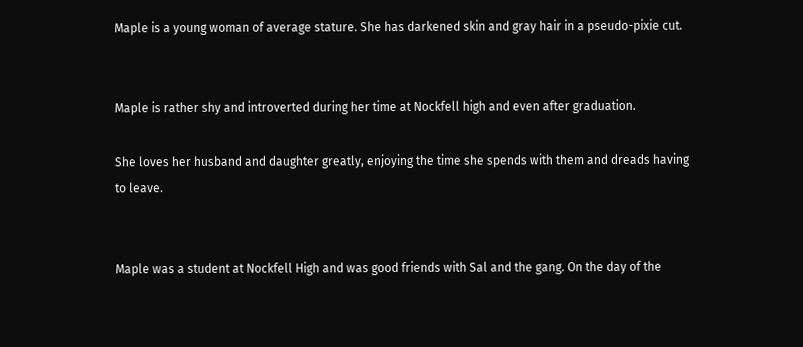Maple is a young woman of average stature. She has darkened skin and gray hair in a pseudo-pixie cut.


Maple is rather shy and introverted during her time at Nockfell high and even after graduation.

She loves her husband and daughter greatly, enjoying the time she spends with them and dreads having to leave.


Maple was a student at Nockfell High and was good friends with Sal and the gang. On the day of the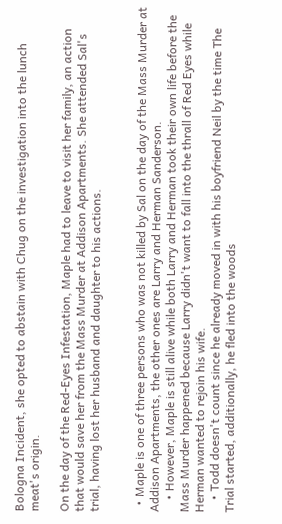Bologna Incident, she opted to abstain with Chug on the investigation into the lunch meat's origin.

On the day of the Red-Eyes Infestation, Maple had to leave to visit her family, an action that would save her from the Mass Murder at Addison Apartments. She attended Sal's trial, having lost her husband and daughter to his actions.


  • Maple is one of three persons who was not killed by Sal on the day of the Mass Murder at Addison Apartments, the other ones are Larry and Herman Sanderson.
    • However, Maple is still alive while both Larry and Herman took their own life before the Mass Murder happened because Larry didn't want to fall into the thrall of Red Eyes while Herman wanted to rejoin his wife.
    • Todd doesn't count since he already moved in with his boyfriend Neil by the time The Trial started, additionally, he fled into the woods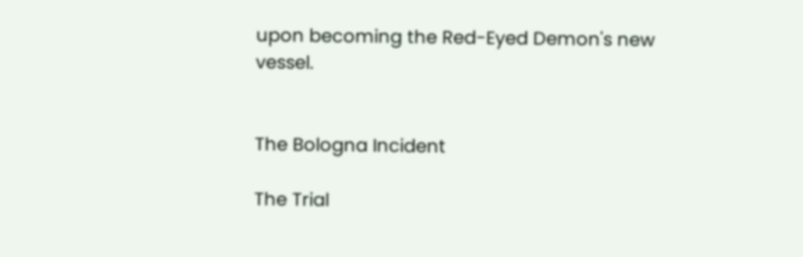upon becoming the Red-Eyed Demon's new vessel.


The Bologna Incident

The Trial